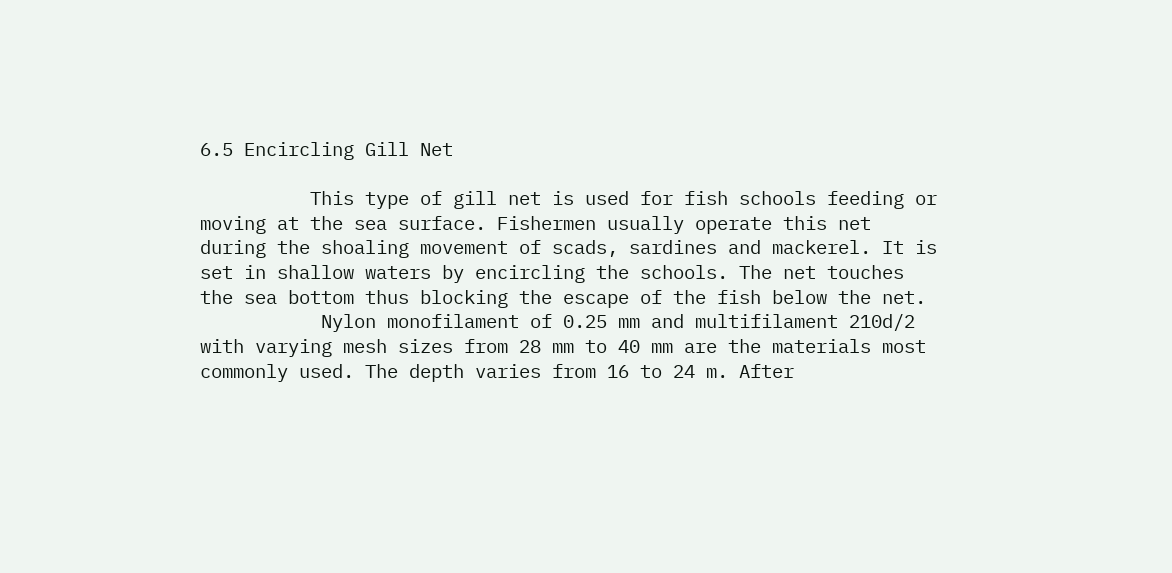6.5 Encircling Gill Net

          This type of gill net is used for fish schools feeding or moving at the sea surface. Fishermen usually operate this net during the shoaling movement of scads, sardines and mackerel. It is set in shallow waters by encircling the schools. The net touches the sea bottom thus blocking the escape of the fish below the net.
           Nylon monofilament of 0.25 mm and multifilament 210d/2 with varying mesh sizes from 28 mm to 40 mm are the materials most commonly used. The depth varies from 16 to 24 m. After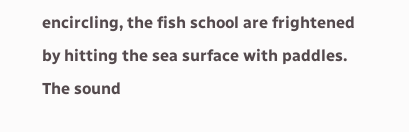encircling, the fish school are frightened by hitting the sea surface with paddles. The sound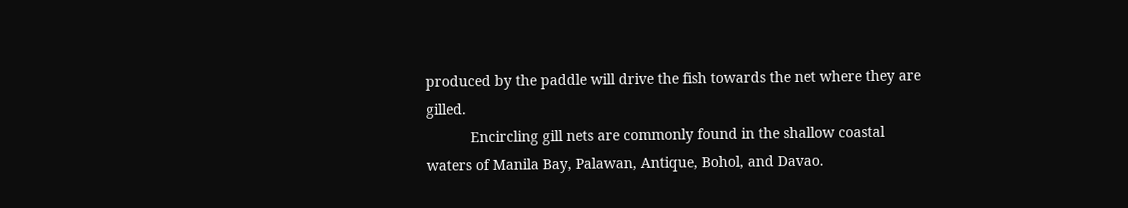produced by the paddle will drive the fish towards the net where they are gilled.
           Encircling gill nets are commonly found in the shallow coastal waters of Manila Bay, Palawan, Antique, Bohol, and Davao.